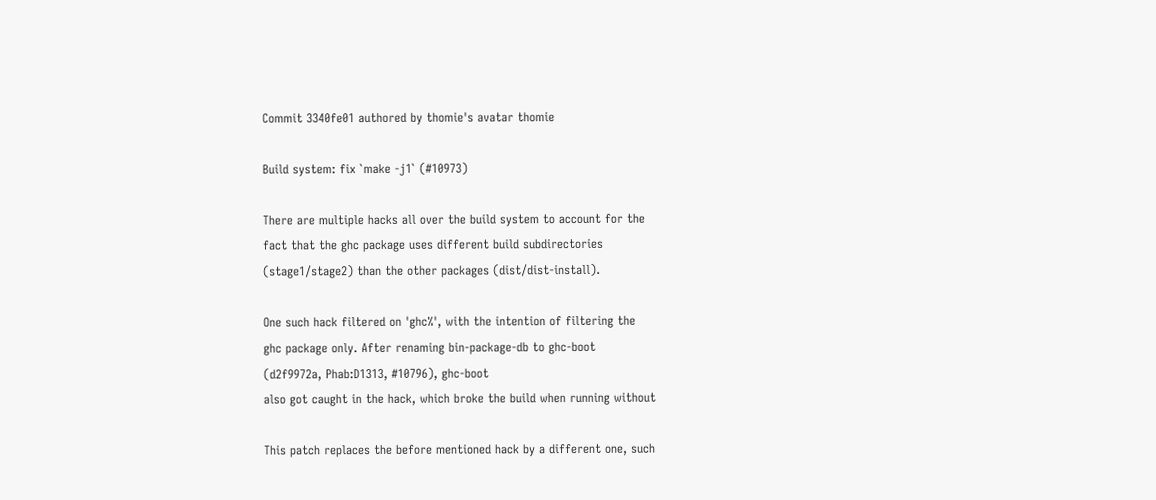Commit 3340fe01 authored by thomie's avatar thomie

Build system: fix `make -j1` (#10973)

There are multiple hacks all over the build system to account for the
fact that the ghc package uses different build subdirectories
(stage1/stage2) than the other packages (dist/dist-install).

One such hack filtered on 'ghc%', with the intention of filtering the
ghc package only. After renaming bin-package-db to ghc-boot
(d2f9972a, Phab:D1313, #10796), ghc-boot
also got caught in the hack, which broke the build when running without

This patch replaces the before mentioned hack by a different one, such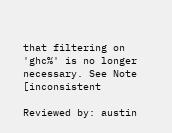that filtering on 'ghc%' is no longer necessary. See Note [inconsistent

Reviewed by: austin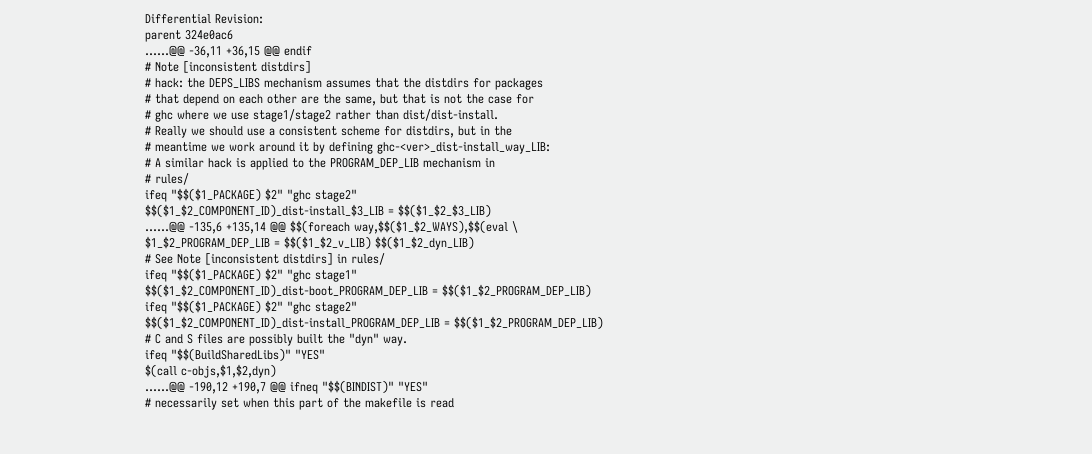Differential Revision:
parent 324e0ac6
......@@ -36,11 +36,15 @@ endif
# Note [inconsistent distdirs]
# hack: the DEPS_LIBS mechanism assumes that the distdirs for packages
# that depend on each other are the same, but that is not the case for
# ghc where we use stage1/stage2 rather than dist/dist-install.
# Really we should use a consistent scheme for distdirs, but in the
# meantime we work around it by defining ghc-<ver>_dist-install_way_LIB:
# A similar hack is applied to the PROGRAM_DEP_LIB mechanism in
# rules/
ifeq "$$($1_PACKAGE) $2" "ghc stage2"
$$($1_$2_COMPONENT_ID)_dist-install_$3_LIB = $$($1_$2_$3_LIB)
......@@ -135,6 +135,14 @@ $$(foreach way,$$($1_$2_WAYS),$$(eval \
$1_$2_PROGRAM_DEP_LIB = $$($1_$2_v_LIB) $$($1_$2_dyn_LIB)
# See Note [inconsistent distdirs] in rules/
ifeq "$$($1_PACKAGE) $2" "ghc stage1"
$$($1_$2_COMPONENT_ID)_dist-boot_PROGRAM_DEP_LIB = $$($1_$2_PROGRAM_DEP_LIB)
ifeq "$$($1_PACKAGE) $2" "ghc stage2"
$$($1_$2_COMPONENT_ID)_dist-install_PROGRAM_DEP_LIB = $$($1_$2_PROGRAM_DEP_LIB)
# C and S files are possibly built the "dyn" way.
ifeq "$$(BuildSharedLibs)" "YES"
$(call c-objs,$1,$2,dyn)
......@@ -190,12 +190,7 @@ ifneq "$$(BINDIST)" "YES"
# necessarily set when this part of the makefile is read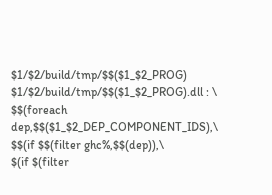$1/$2/build/tmp/$$($1_$2_PROG) $1/$2/build/tmp/$$($1_$2_PROG).dll : \
$$(foreach dep,$$($1_$2_DEP_COMPONENT_IDS),\
$$(if $$(filter ghc%,$$(dep)),\
$(if $(filter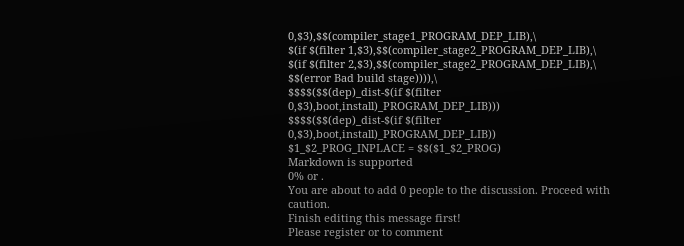0,$3),$$(compiler_stage1_PROGRAM_DEP_LIB),\
$(if $(filter 1,$3),$$(compiler_stage2_PROGRAM_DEP_LIB),\
$(if $(filter 2,$3),$$(compiler_stage2_PROGRAM_DEP_LIB),\
$$(error Bad build stage)))),\
$$$$($$(dep)_dist-$(if $(filter 0,$3),boot,install)_PROGRAM_DEP_LIB)))
$$$$($$(dep)_dist-$(if $(filter 0,$3),boot,install)_PROGRAM_DEP_LIB))
$1_$2_PROG_INPLACE = $$($1_$2_PROG)
Markdown is supported
0% or .
You are about to add 0 people to the discussion. Proceed with caution.
Finish editing this message first!
Please register or to comment